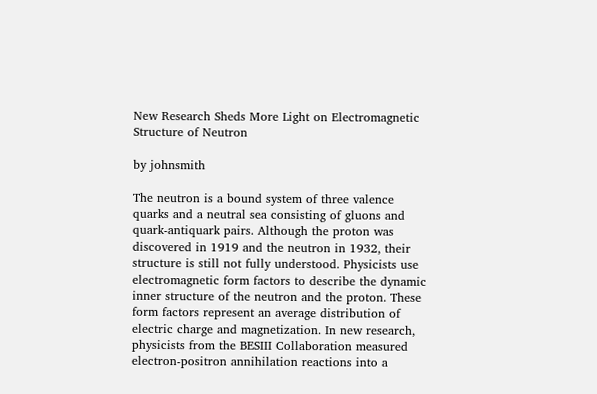New Research Sheds More Light on Electromagnetic Structure of Neutron

by johnsmith

The neutron is a bound system of three valence quarks and a neutral sea consisting of gluons and quark-antiquark pairs. Although the proton was discovered in 1919 and the neutron in 1932, their structure is still not fully understood. Physicists use electromagnetic form factors to describe the dynamic inner structure of the neutron and the proton. These form factors represent an average distribution of electric charge and magnetization. In new research, physicists from the BESIII Collaboration measured electron-positron annihilation reactions into a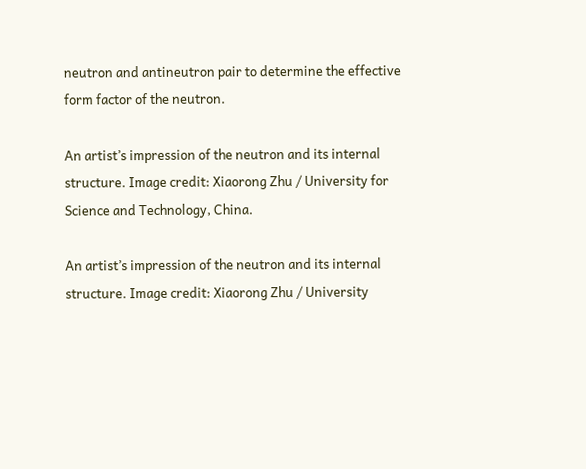neutron and antineutron pair to determine the effective form factor of the neutron.

An artist’s impression of the neutron and its internal structure. Image credit: Xiaorong Zhu / University for Science and Technology, China.

An artist’s impression of the neutron and its internal structure. Image credit: Xiaorong Zhu / University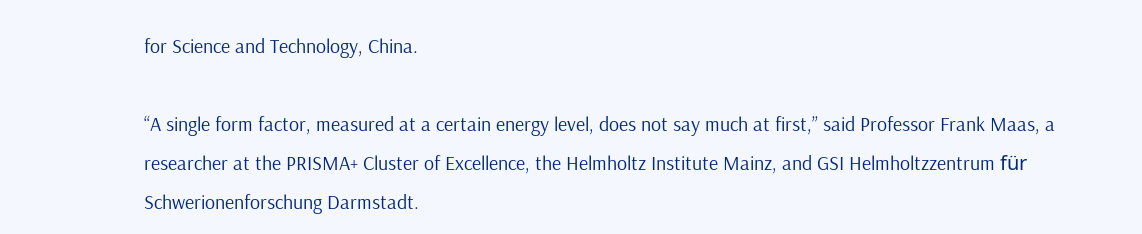for Science and Technology, China.

“A single form factor, measured at a certain energy level, does not say much at first,” said Professor Frank Maas, a researcher at the PRISMA+ Cluster of Excellence, the Helmholtz Institute Mainz, and GSI Helmholtzzentrum für Schwerionenforschung Darmstadt.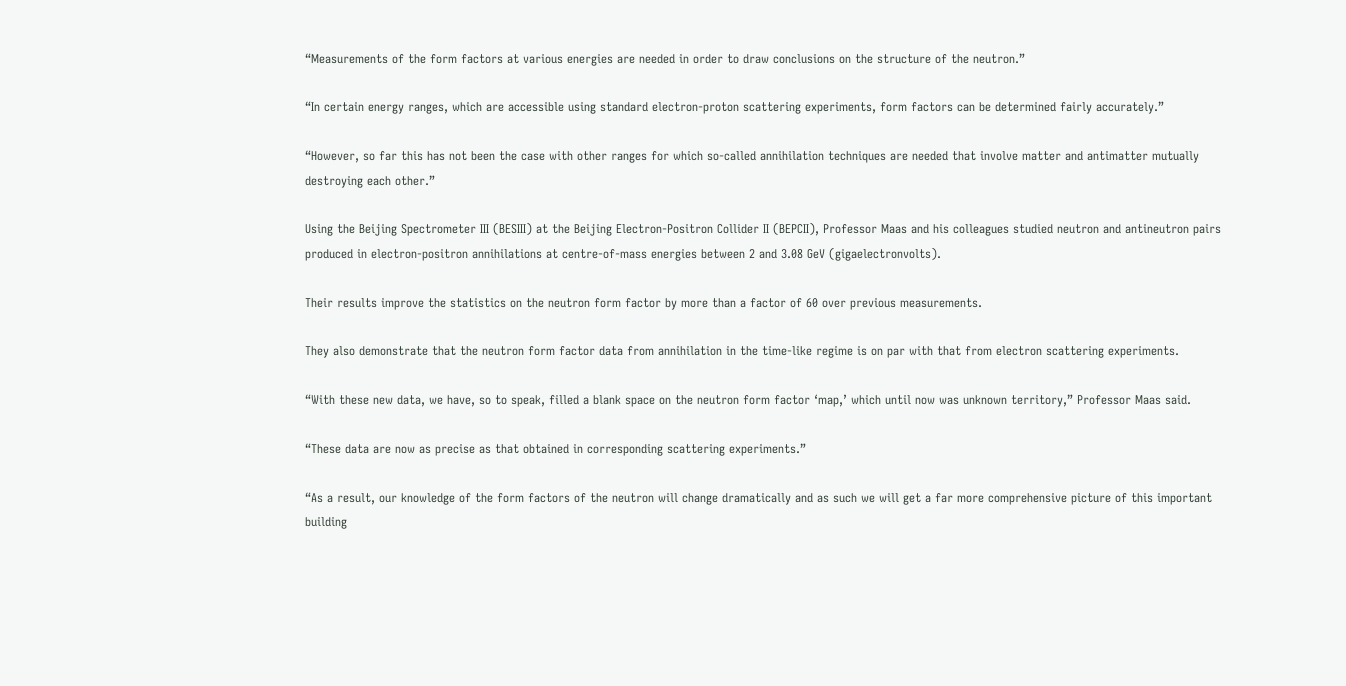“Measurements of the form factors at various energies are needed in order to draw conclusions on the structure of the neutron.”

“In certain energy ranges, which are accessible using standard electron-proton scattering experiments, form factors can be determined fairly accurately.”

“However, so far this has not been the case with other ranges for which so-called annihilation techniques are needed that involve matter and antimatter mutually destroying each other.”

Using the Beijing Spectrometer III (BESIII) at the Beijing Electron-Positron Collider II (BEPCII), Professor Maas and his colleagues studied neutron and antineutron pairs produced in electron-positron annihilations at centre-of-mass energies between 2 and 3.08 GeV (gigaelectronvolts).

Their results improve the statistics on the neutron form factor by more than a factor of 60 over previous measurements.

They also demonstrate that the neutron form factor data from annihilation in the time-like regime is on par with that from electron scattering experiments.

“With these new data, we have, so to speak, filled a blank space on the neutron form factor ‘map,’ which until now was unknown territory,” Professor Maas said.

“These data are now as precise as that obtained in corresponding scattering experiments.”

“As a result, our knowledge of the form factors of the neutron will change dramatically and as such we will get a far more comprehensive picture of this important building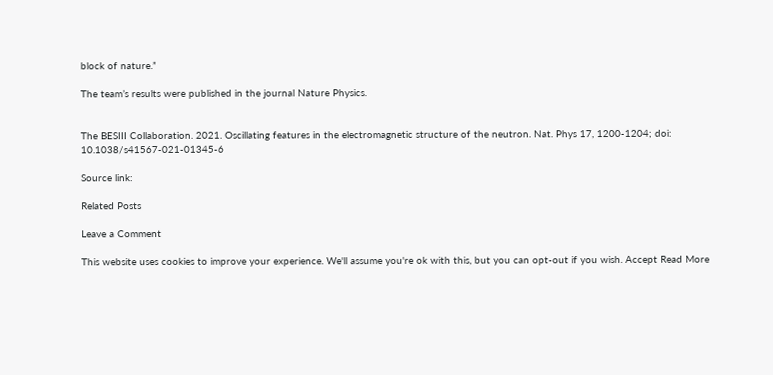block of nature.”

The team’s results were published in the journal Nature Physics.


The BESIII Collaboration. 2021. Oscillating features in the electromagnetic structure of the neutron. Nat. Phys 17, 1200-1204; doi: 10.1038/s41567-021-01345-6

Source link:

Related Posts

Leave a Comment

This website uses cookies to improve your experience. We'll assume you're ok with this, but you can opt-out if you wish. Accept Read More